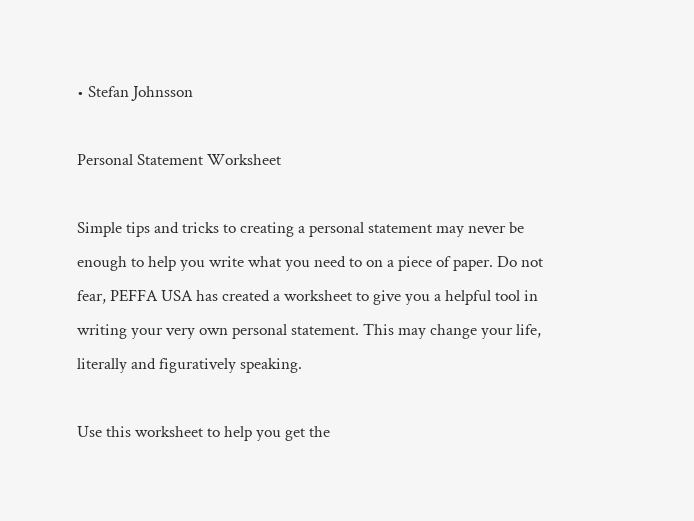• Stefan Johnsson

Personal Statement Worksheet

Simple tips and tricks to creating a personal statement may never be enough to help you write what you need to on a piece of paper. Do not fear, PEFFA USA has created a worksheet to give you a helpful tool in writing your very own personal statement. This may change your life, literally and figuratively speaking.

Use this worksheet to help you get the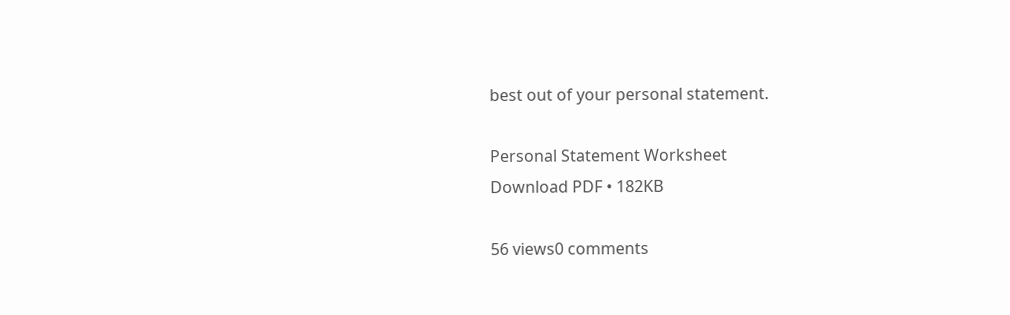best out of your personal statement.

Personal Statement Worksheet
Download PDF • 182KB

56 views0 comments